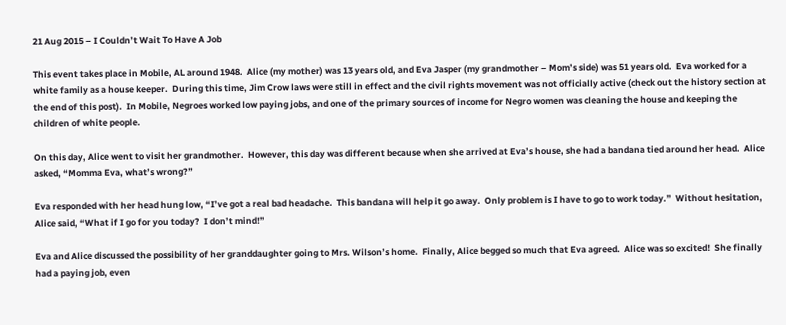21 Aug 2015 – I Couldn’t Wait To Have A Job

This event takes place in Mobile, AL around 1948.  Alice (my mother) was 13 years old, and Eva Jasper (my grandmother – Mom’s side) was 51 years old.  Eva worked for a white family as a house keeper.  During this time, Jim Crow laws were still in effect and the civil rights movement was not officially active (check out the history section at the end of this post).  In Mobile, Negroes worked low paying jobs, and one of the primary sources of income for Negro women was cleaning the house and keeping the children of white people.

On this day, Alice went to visit her grandmother.  However, this day was different because when she arrived at Eva’s house, she had a bandana tied around her head.  Alice asked, “Momma Eva, what’s wrong?”

Eva responded with her head hung low, “I’ve got a real bad headache.  This bandana will help it go away.  Only problem is I have to go to work today.”  Without hesitation, Alice said, “What if I go for you today?  I don’t mind!”

Eva and Alice discussed the possibility of her granddaughter going to Mrs. Wilson’s home.  Finally, Alice begged so much that Eva agreed.  Alice was so excited!  She finally had a paying job, even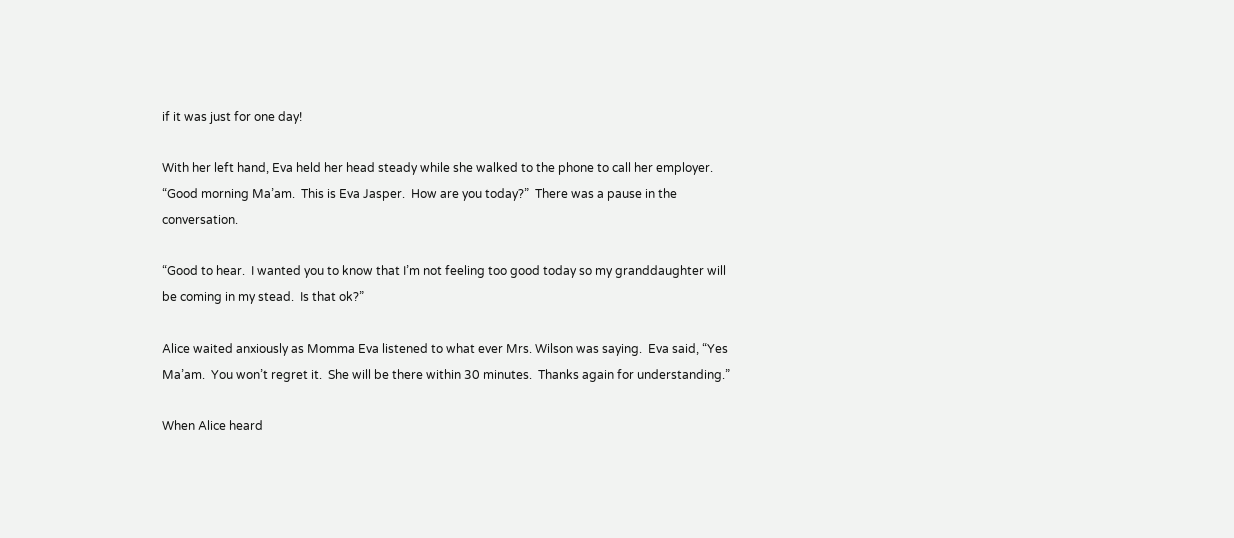if it was just for one day!

With her left hand, Eva held her head steady while she walked to the phone to call her employer.  “Good morning Ma’am.  This is Eva Jasper.  How are you today?”  There was a pause in the conversation.

“Good to hear.  I wanted you to know that I’m not feeling too good today so my granddaughter will be coming in my stead.  Is that ok?”

Alice waited anxiously as Momma Eva listened to what ever Mrs. Wilson was saying.  Eva said, “Yes Ma’am.  You won’t regret it.  She will be there within 30 minutes.  Thanks again for understanding.”

When Alice heard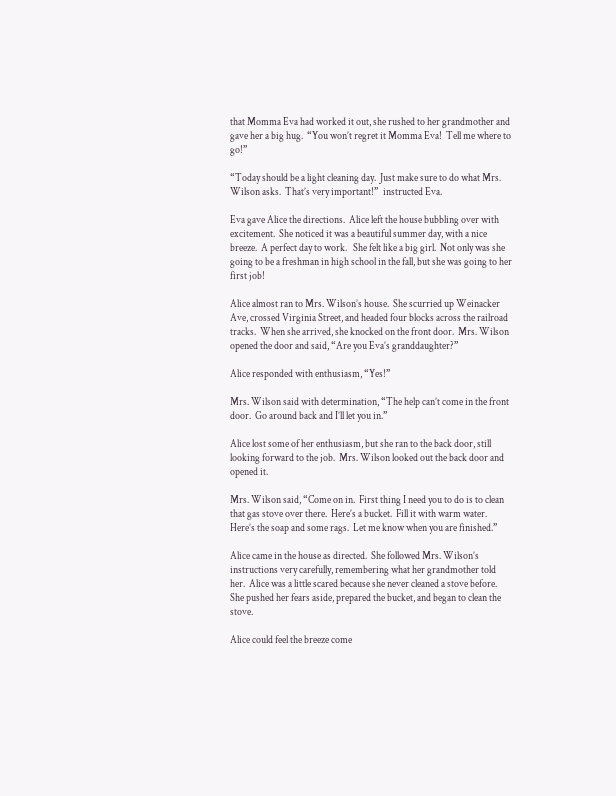that Momma Eva had worked it out, she rushed to her grandmother and gave her a big hug.  “You won’t regret it Momma Eva!  Tell me where to go!”

“Today should be a light cleaning day.  Just make sure to do what Mrs. Wilson asks.  That’s very important!”  instructed Eva.

Eva gave Alice the directions.  Alice left the house bubbling over with excitement.  She noticed it was a beautiful summer day, with a nice breeze.  A perfect day to work.   She felt like a big girl.  Not only was she going to be a freshman in high school in the fall, but she was going to her first job!

Alice almost ran to Mrs. Wilson’s house.  She scurried up Weinacker Ave, crossed Virginia Street, and headed four blocks across the railroad tracks.  When she arrived, she knocked on the front door.  Mrs. Wilson opened the door and said, “Are you Eva’s granddaughter?”

Alice responded with enthusiasm, “Yes!”

Mrs. Wilson said with determination, “The help can’t come in the front door.  Go around back and I’ll let you in.”

Alice lost some of her enthusiasm, but she ran to the back door, still looking forward to the job.  Mrs. Wilson looked out the back door and opened it.

Mrs. Wilson said, “Come on in.  First thing I need you to do is to clean that gas stove over there.  Here’s a bucket.  Fill it with warm water.  Here’s the soap and some rags.  Let me know when you are finished.”

Alice came in the house as directed.  She followed Mrs. Wilson’s instructions very carefully, remembering what her grandmother told her.  Alice was a little scared because she never cleaned a stove before.  She pushed her fears aside, prepared the bucket, and began to clean the stove.

Alice could feel the breeze come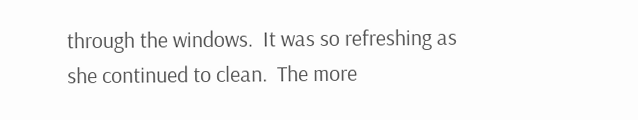through the windows.  It was so refreshing as she continued to clean.  The more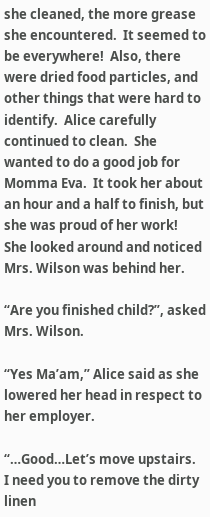she cleaned, the more grease she encountered.  It seemed to be everywhere!  Also, there were dried food particles, and other things that were hard to identify.  Alice carefully continued to clean.  She wanted to do a good job for Momma Eva.  It took her about an hour and a half to finish, but she was proud of her work!  She looked around and noticed Mrs. Wilson was behind her.

“Are you finished child?”, asked Mrs. Wilson.

“Yes Ma’am,” Alice said as she lowered her head in respect to her employer.

“…Good…Let’s move upstairs.  I need you to remove the dirty linen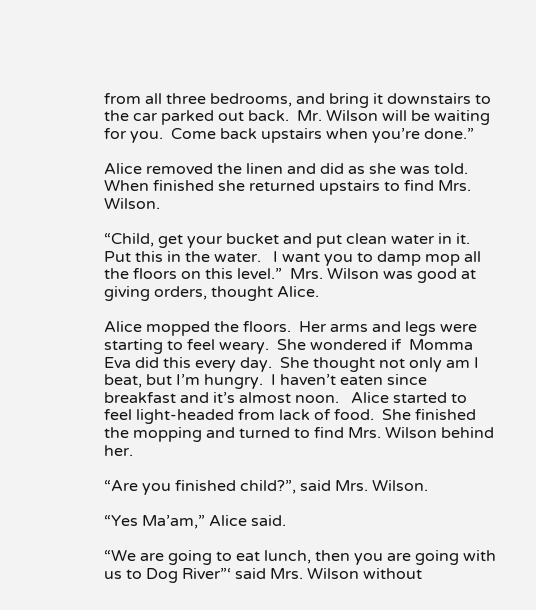from all three bedrooms, and bring it downstairs to the car parked out back.  Mr. Wilson will be waiting for you.  Come back upstairs when you’re done.”

Alice removed the linen and did as she was told.   When finished she returned upstairs to find Mrs. Wilson.

“Child, get your bucket and put clean water in it.  Put this in the water.   I want you to damp mop all the floors on this level.”  Mrs. Wilson was good at giving orders, thought Alice.

Alice mopped the floors.  Her arms and legs were starting to feel weary.  She wondered if  Momma Eva did this every day.  She thought not only am I beat, but I’m hungry.  I haven’t eaten since breakfast and it’s almost noon.   Alice started to feel light-headed from lack of food.  She finished the mopping and turned to find Mrs. Wilson behind her.

“Are you finished child?”, said Mrs. Wilson.

“Yes Ma’am,” Alice said.

“We are going to eat lunch, then you are going with us to Dog River”‘ said Mrs. Wilson without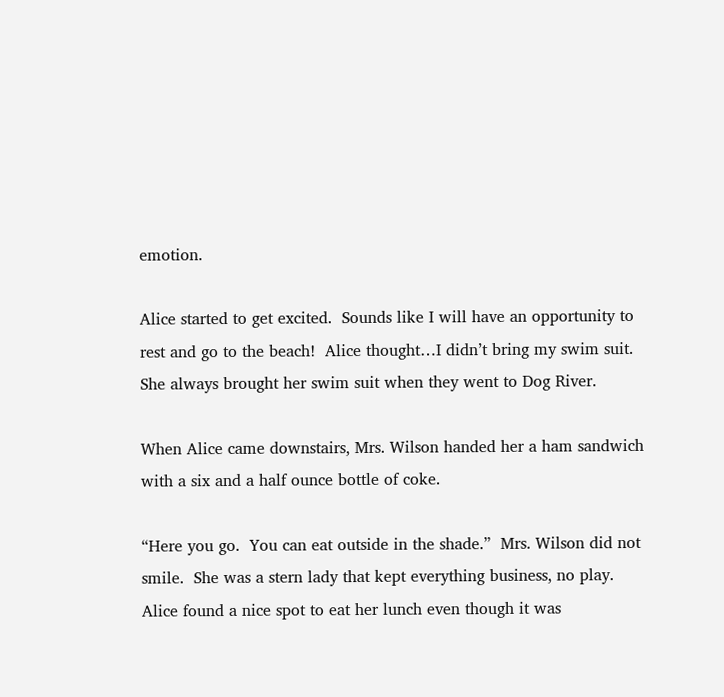emotion.

Alice started to get excited.  Sounds like I will have an opportunity to rest and go to the beach!  Alice thought…I didn’t bring my swim suit.  She always brought her swim suit when they went to Dog River.

When Alice came downstairs, Mrs. Wilson handed her a ham sandwich with a six and a half ounce bottle of coke.

“Here you go.  You can eat outside in the shade.”  Mrs. Wilson did not smile.  She was a stern lady that kept everything business, no play.  Alice found a nice spot to eat her lunch even though it was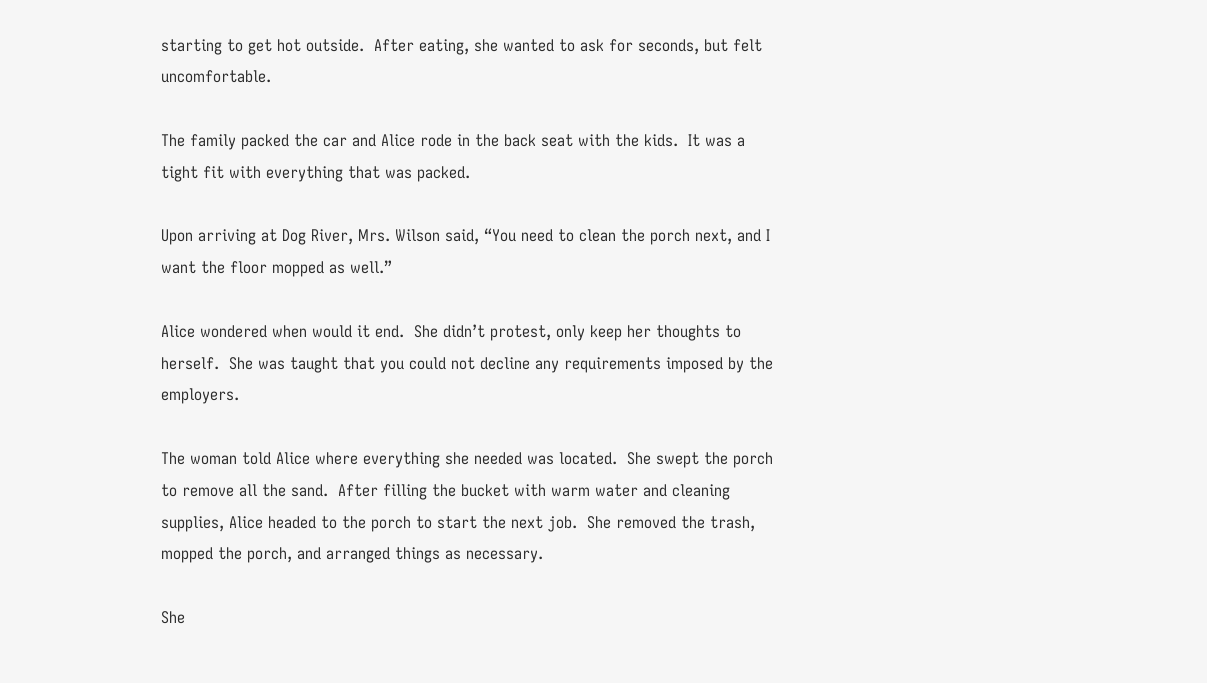starting to get hot outside.  After eating, she wanted to ask for seconds, but felt uncomfortable.

The family packed the car and Alice rode in the back seat with the kids.  It was a tight fit with everything that was packed.

Upon arriving at Dog River, Mrs. Wilson said, “You need to clean the porch next, and I want the floor mopped as well.”

Alice wondered when would it end.  She didn’t protest, only keep her thoughts to herself.  She was taught that you could not decline any requirements imposed by the employers.

The woman told Alice where everything she needed was located.  She swept the porch to remove all the sand.  After filling the bucket with warm water and cleaning supplies, Alice headed to the porch to start the next job.  She removed the trash, mopped the porch, and arranged things as necessary.

She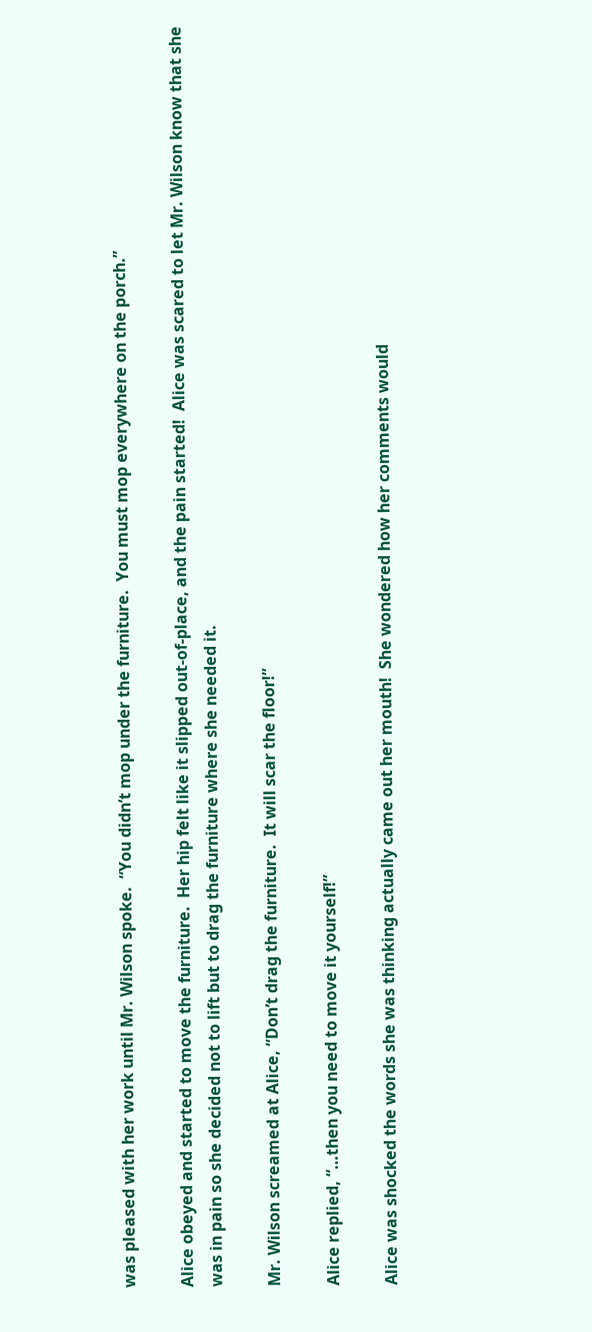was pleased with her work until Mr. Wilson spoke.  “You didn’t mop under the furniture.  You must mop everywhere on the porch.”

Alice obeyed and started to move the furniture.  Her hip felt like it slipped out-of-place, and the pain started!  Alice was scared to let Mr. Wilson know that she was in pain so she decided not to lift but to drag the furniture where she needed it.

Mr. Wilson screamed at Alice, “Don’t drag the furniture.  It will scar the floor!”

Alice replied, “…then you need to move it yourself!”

Alice was shocked the words she was thinking actually came out her mouth!  She wondered how her comments would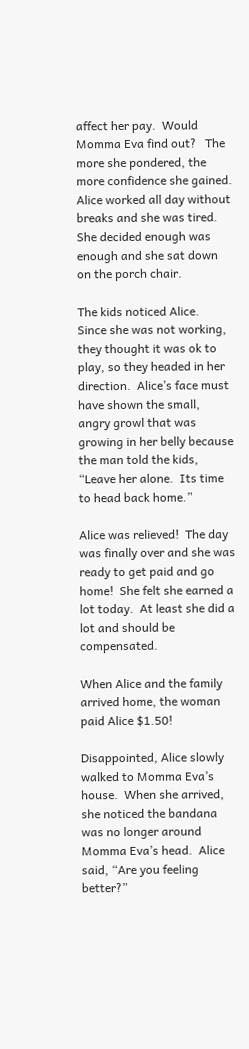affect her pay.  Would Momma Eva find out?   The more she pondered, the more confidence she gained.  Alice worked all day without breaks and she was tired.  She decided enough was enough and she sat down on the porch chair.

The kids noticed Alice.  Since she was not working, they thought it was ok to play, so they headed in her direction.  Alice’s face must have shown the small, angry growl that was growing in her belly because the man told the kids, “Leave her alone.  Its time to head back home.”

Alice was relieved!  The day was finally over and she was ready to get paid and go home!  She felt she earned a lot today.  At least she did a lot and should be compensated.

When Alice and the family arrived home, the woman paid Alice $1.50!

Disappointed, Alice slowly walked to Momma Eva’s house.  When she arrived, she noticed the bandana was no longer around Momma Eva’s head.  Alice said, “Are you feeling better?”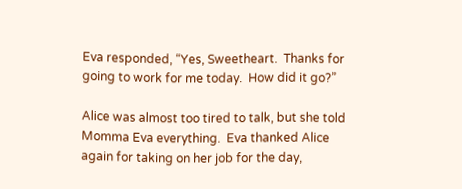Eva responded, “Yes, Sweetheart.  Thanks for going to work for me today.  How did it go?”

Alice was almost too tired to talk, but she told Momma Eva everything.  Eva thanked Alice again for taking on her job for the day,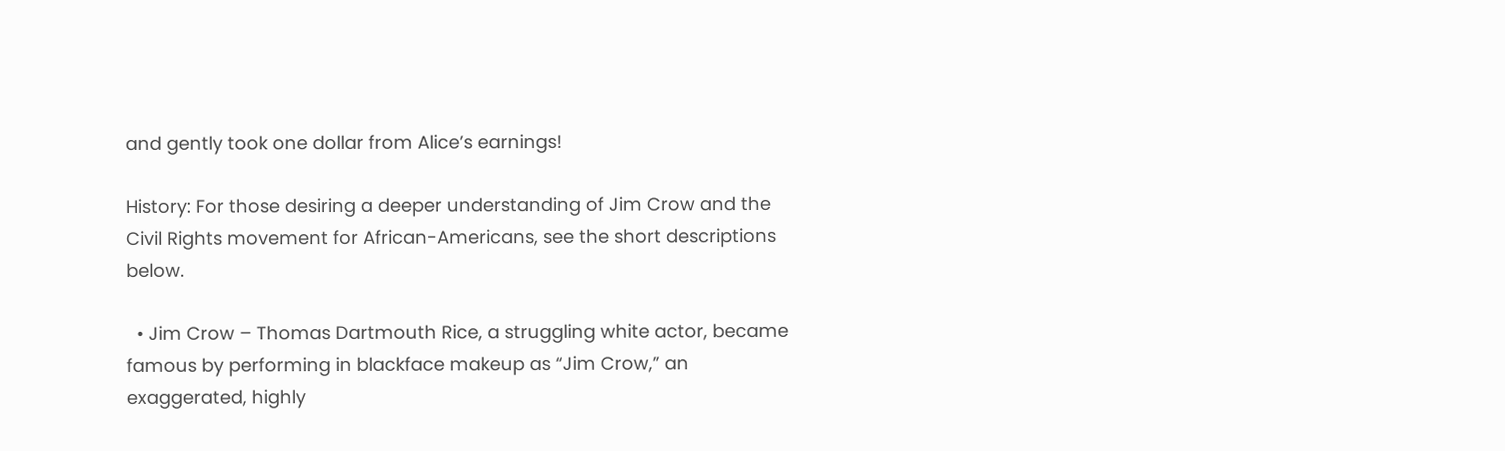and gently took one dollar from Alice’s earnings!

History: For those desiring a deeper understanding of Jim Crow and the Civil Rights movement for African-Americans, see the short descriptions below.

  • Jim Crow – Thomas Dartmouth Rice, a struggling white actor, became famous by performing in blackface makeup as “Jim Crow,” an exaggerated, highly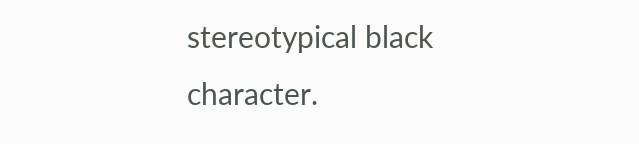stereotypical black character.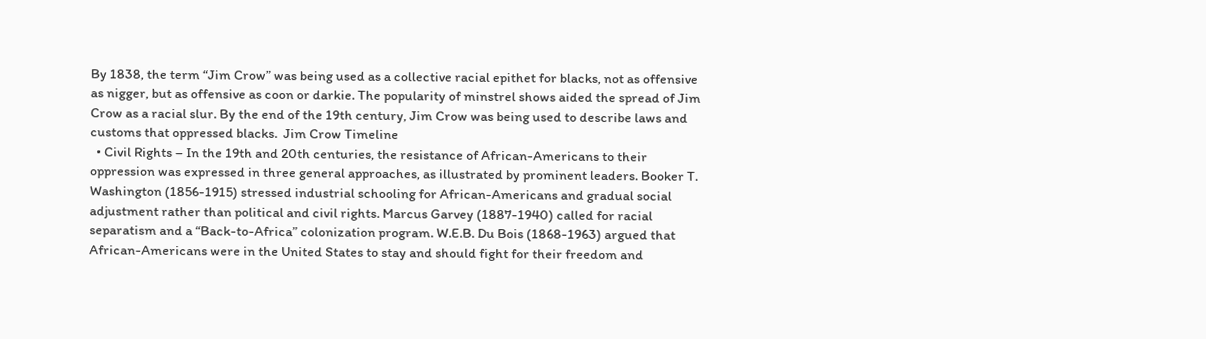By 1838, the term “Jim Crow” was being used as a collective racial epithet for blacks, not as offensive as nigger, but as offensive as coon or darkie. The popularity of minstrel shows aided the spread of Jim Crow as a racial slur. By the end of the 19th century, Jim Crow was being used to describe laws and customs that oppressed blacks.  Jim Crow Timeline
  • Civil Rights – In the 19th and 20th centuries, the resistance of African-Americans to their oppression was expressed in three general approaches, as illustrated by prominent leaders. Booker T. Washington (1856-1915) stressed industrial schooling for African-Americans and gradual social adjustment rather than political and civil rights. Marcus Garvey (1887-1940) called for racial separatism and a “Back-to-Africa” colonization program. W.E.B. Du Bois (1868-1963) argued that African-Americans were in the United States to stay and should fight for their freedom and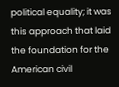political equality; it was this approach that laid the foundation for the American civil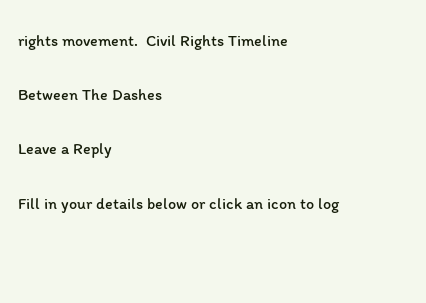rights movement.  Civil Rights Timeline

Between The Dashes

Leave a Reply

Fill in your details below or click an icon to log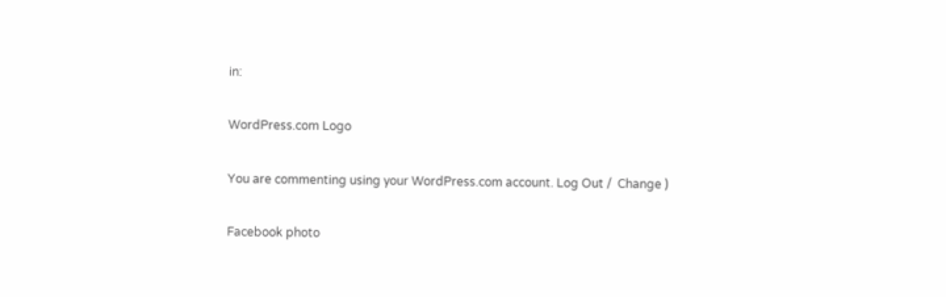in:

WordPress.com Logo

You are commenting using your WordPress.com account. Log Out /  Change )

Facebook photo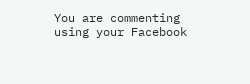You are commenting using your Facebook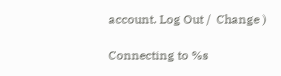account. Log Out /  Change )

Connecting to %s